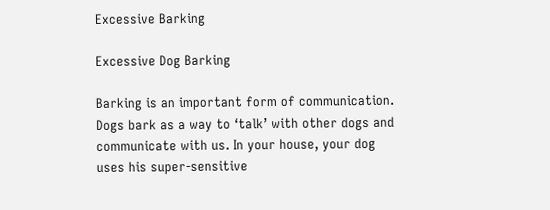Excessive Barking

Excessive Dog Barking

Barking is an important form of communication. Dogs bark as a way to ‘talk’ with other dogs and communicate with us. In your house, your dog uses his super-sensitive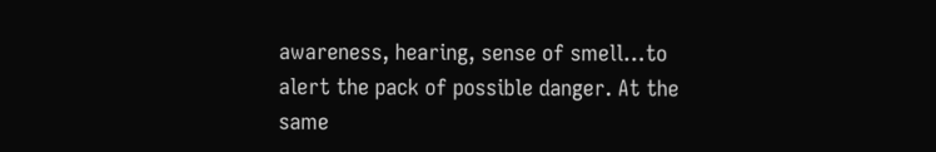awareness, hearing, sense of smell…to alert the pack of possible danger. At the same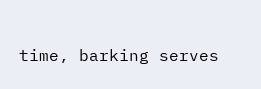time, barking serves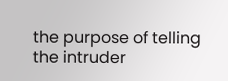the purpose of telling the intruder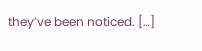they’ve been noticed. […]